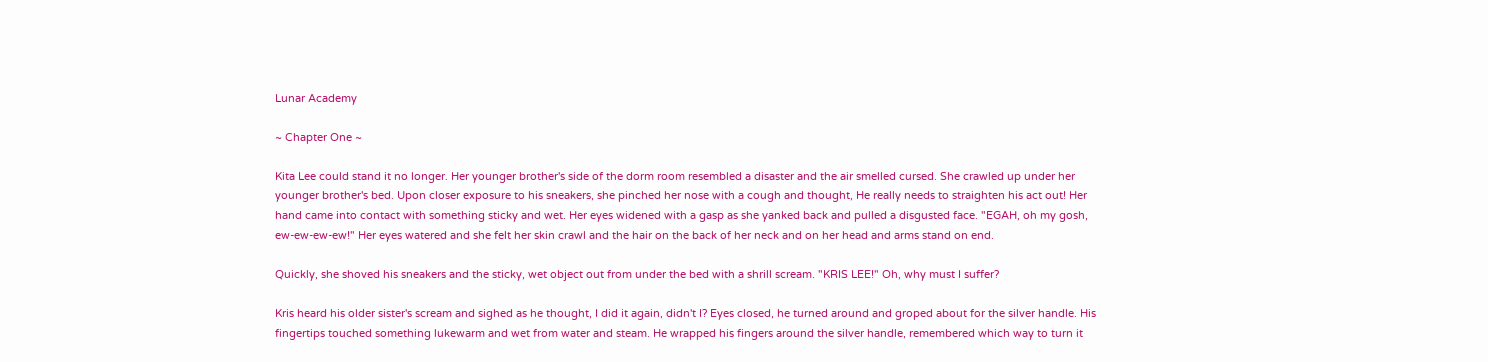Lunar Academy

~ Chapter One ~

Kita Lee could stand it no longer. Her younger brother's side of the dorm room resembled a disaster and the air smelled cursed. She crawled up under her younger brother's bed. Upon closer exposure to his sneakers, she pinched her nose with a cough and thought, He really needs to straighten his act out! Her hand came into contact with something sticky and wet. Her eyes widened with a gasp as she yanked back and pulled a disgusted face. "EGAH, oh my gosh, ew-ew-ew-ew!" Her eyes watered and she felt her skin crawl and the hair on the back of her neck and on her head and arms stand on end.

Quickly, she shoved his sneakers and the sticky, wet object out from under the bed with a shrill scream. "KRIS LEE!" Oh, why must I suffer?

Kris heard his older sister's scream and sighed as he thought, I did it again, didn't I? Eyes closed, he turned around and groped about for the silver handle. His fingertips touched something lukewarm and wet from water and steam. He wrapped his fingers around the silver handle, remembered which way to turn it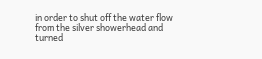in order to shut off the water flow from the silver showerhead and turned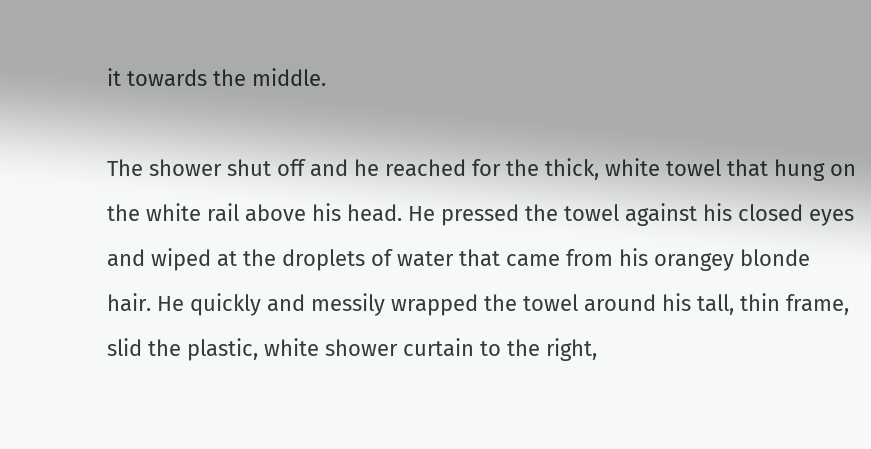it towards the middle.

The shower shut off and he reached for the thick, white towel that hung on the white rail above his head. He pressed the towel against his closed eyes and wiped at the droplets of water that came from his orangey blonde hair. He quickly and messily wrapped the towel around his tall, thin frame, slid the plastic, white shower curtain to the right,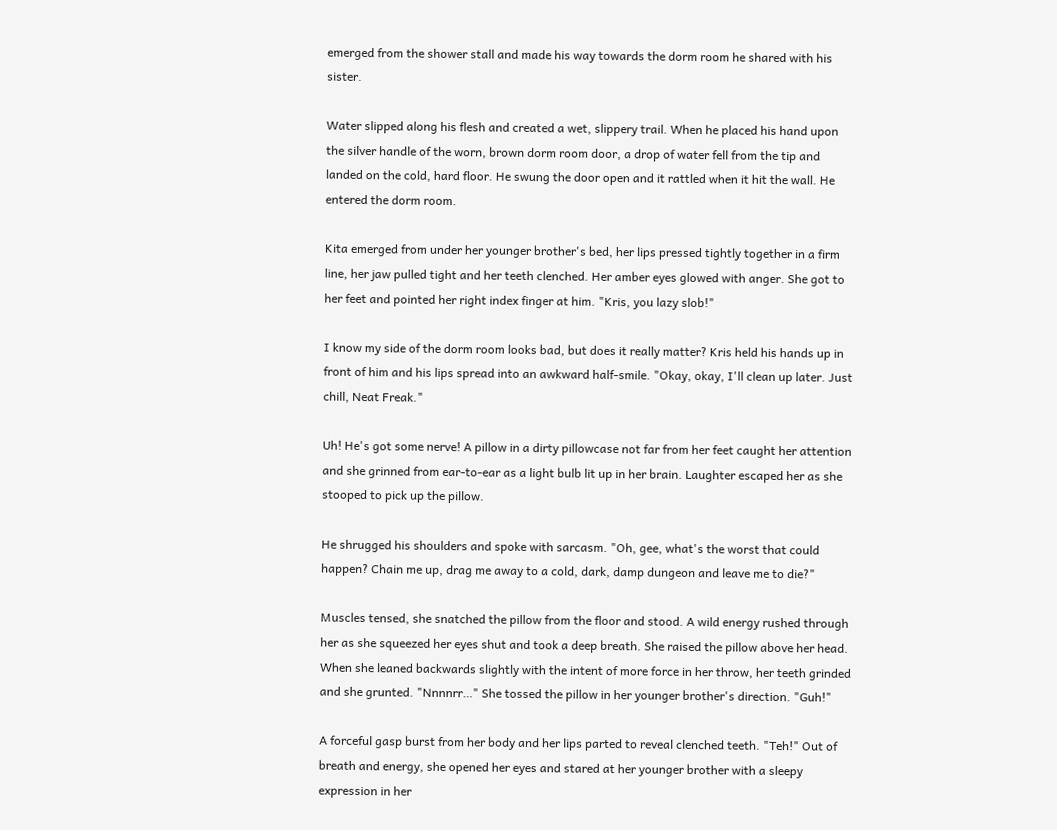emerged from the shower stall and made his way towards the dorm room he shared with his sister.

Water slipped along his flesh and created a wet, slippery trail. When he placed his hand upon the silver handle of the worn, brown dorm room door, a drop of water fell from the tip and landed on the cold, hard floor. He swung the door open and it rattled when it hit the wall. He entered the dorm room.

Kita emerged from under her younger brother's bed, her lips pressed tightly together in a firm line, her jaw pulled tight and her teeth clenched. Her amber eyes glowed with anger. She got to her feet and pointed her right index finger at him. "Kris, you lazy slob!"

I know my side of the dorm room looks bad, but does it really matter? Kris held his hands up in front of him and his lips spread into an awkward half-smile. "Okay, okay, I'll clean up later. Just chill, Neat Freak."

Uh! He's got some nerve! A pillow in a dirty pillowcase not far from her feet caught her attention and she grinned from ear-to-ear as a light bulb lit up in her brain. Laughter escaped her as she stooped to pick up the pillow.

He shrugged his shoulders and spoke with sarcasm. "Oh, gee, what's the worst that could happen? Chain me up, drag me away to a cold, dark, damp dungeon and leave me to die?"

Muscles tensed, she snatched the pillow from the floor and stood. A wild energy rushed through her as she squeezed her eyes shut and took a deep breath. She raised the pillow above her head. When she leaned backwards slightly with the intent of more force in her throw, her teeth grinded and she grunted. "Nnnnrr…" She tossed the pillow in her younger brother's direction. "Guh!"

A forceful gasp burst from her body and her lips parted to reveal clenched teeth. "Teh!" Out of breath and energy, she opened her eyes and stared at her younger brother with a sleepy expression in her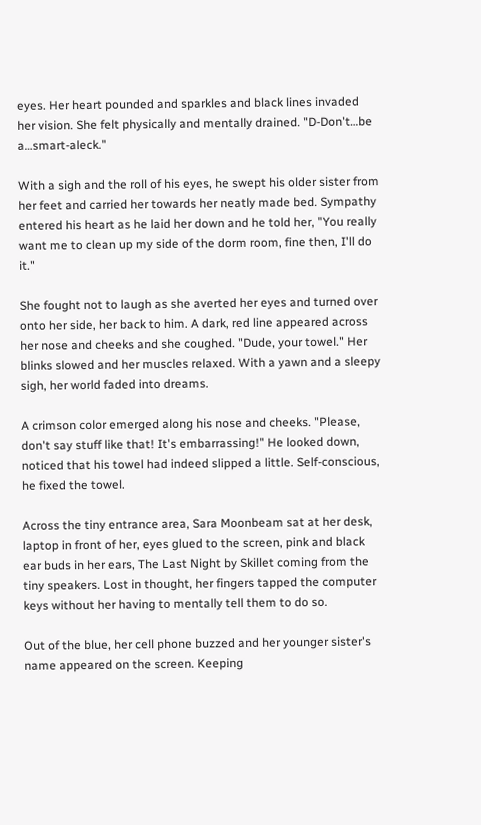eyes. Her heart pounded and sparkles and black lines invaded her vision. She felt physically and mentally drained. "D-Don't…be a…smart-aleck."

With a sigh and the roll of his eyes, he swept his older sister from her feet and carried her towards her neatly made bed. Sympathy entered his heart as he laid her down and he told her, "You really want me to clean up my side of the dorm room, fine then, I'll do it."

She fought not to laugh as she averted her eyes and turned over onto her side, her back to him. A dark, red line appeared across her nose and cheeks and she coughed. "Dude, your towel." Her blinks slowed and her muscles relaxed. With a yawn and a sleepy sigh, her world faded into dreams.

A crimson color emerged along his nose and cheeks. "Please, don't say stuff like that! It's embarrassing!" He looked down, noticed that his towel had indeed slipped a little. Self-conscious, he fixed the towel.

Across the tiny entrance area, Sara Moonbeam sat at her desk, laptop in front of her, eyes glued to the screen, pink and black ear buds in her ears, The Last Night by Skillet coming from the tiny speakers. Lost in thought, her fingers tapped the computer keys without her having to mentally tell them to do so.

Out of the blue, her cell phone buzzed and her younger sister's name appeared on the screen. Keeping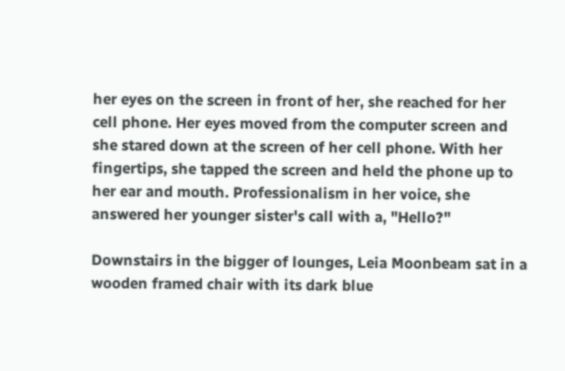her eyes on the screen in front of her, she reached for her cell phone. Her eyes moved from the computer screen and she stared down at the screen of her cell phone. With her fingertips, she tapped the screen and held the phone up to her ear and mouth. Professionalism in her voice, she answered her younger sister's call with a, "Hello?"

Downstairs in the bigger of lounges, Leia Moonbeam sat in a wooden framed chair with its dark blue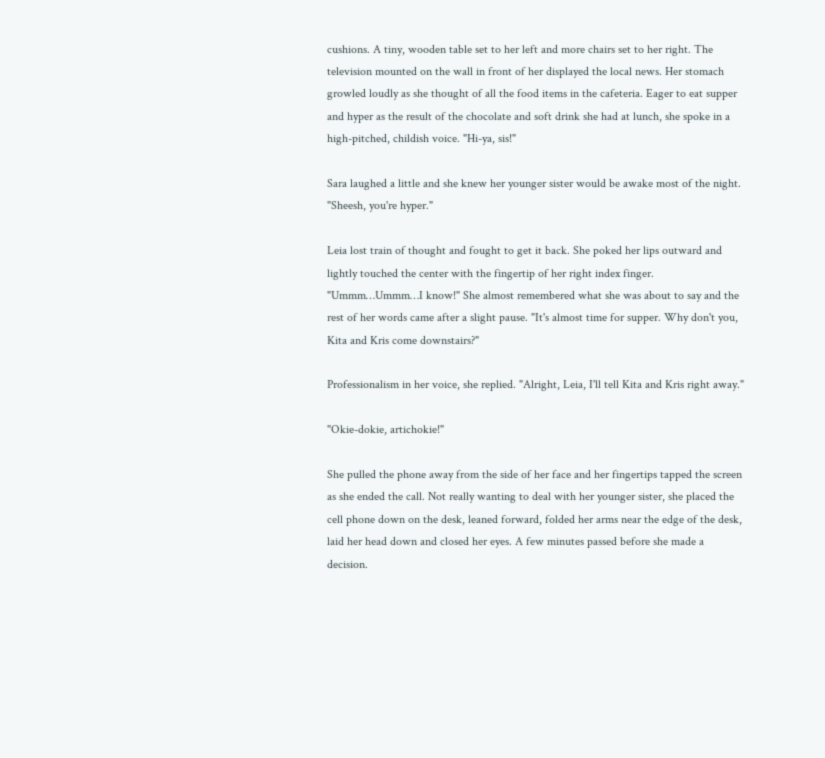cushions. A tiny, wooden table set to her left and more chairs set to her right. The television mounted on the wall in front of her displayed the local news. Her stomach growled loudly as she thought of all the food items in the cafeteria. Eager to eat supper and hyper as the result of the chocolate and soft drink she had at lunch, she spoke in a high-pitched, childish voice. "Hi-ya, sis!"

Sara laughed a little and she knew her younger sister would be awake most of the night. "Sheesh, you're hyper."

Leia lost train of thought and fought to get it back. She poked her lips outward and lightly touched the center with the fingertip of her right index finger. "Ummm…Ummm…I know!" She almost remembered what she was about to say and the rest of her words came after a slight pause. "It's almost time for supper. Why don't you, Kita and Kris come downstairs?"

Professionalism in her voice, she replied. "Alright, Leia, I'll tell Kita and Kris right away."

"Okie-dokie, artichokie!"

She pulled the phone away from the side of her face and her fingertips tapped the screen as she ended the call. Not really wanting to deal with her younger sister, she placed the cell phone down on the desk, leaned forward, folded her arms near the edge of the desk, laid her head down and closed her eyes. A few minutes passed before she made a decision.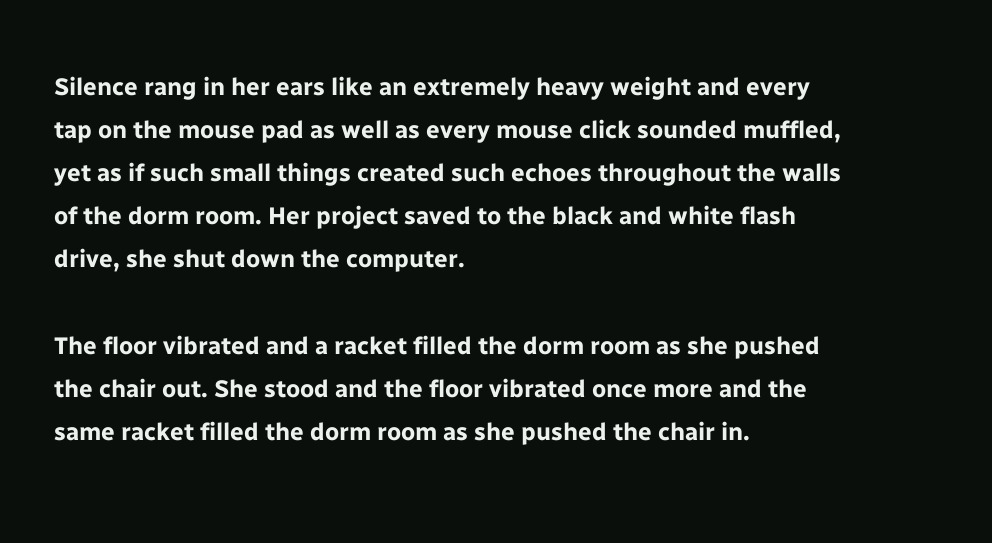Silence rang in her ears like an extremely heavy weight and every tap on the mouse pad as well as every mouse click sounded muffled, yet as if such small things created such echoes throughout the walls of the dorm room. Her project saved to the black and white flash drive, she shut down the computer.

The floor vibrated and a racket filled the dorm room as she pushed the chair out. She stood and the floor vibrated once more and the same racket filled the dorm room as she pushed the chair in.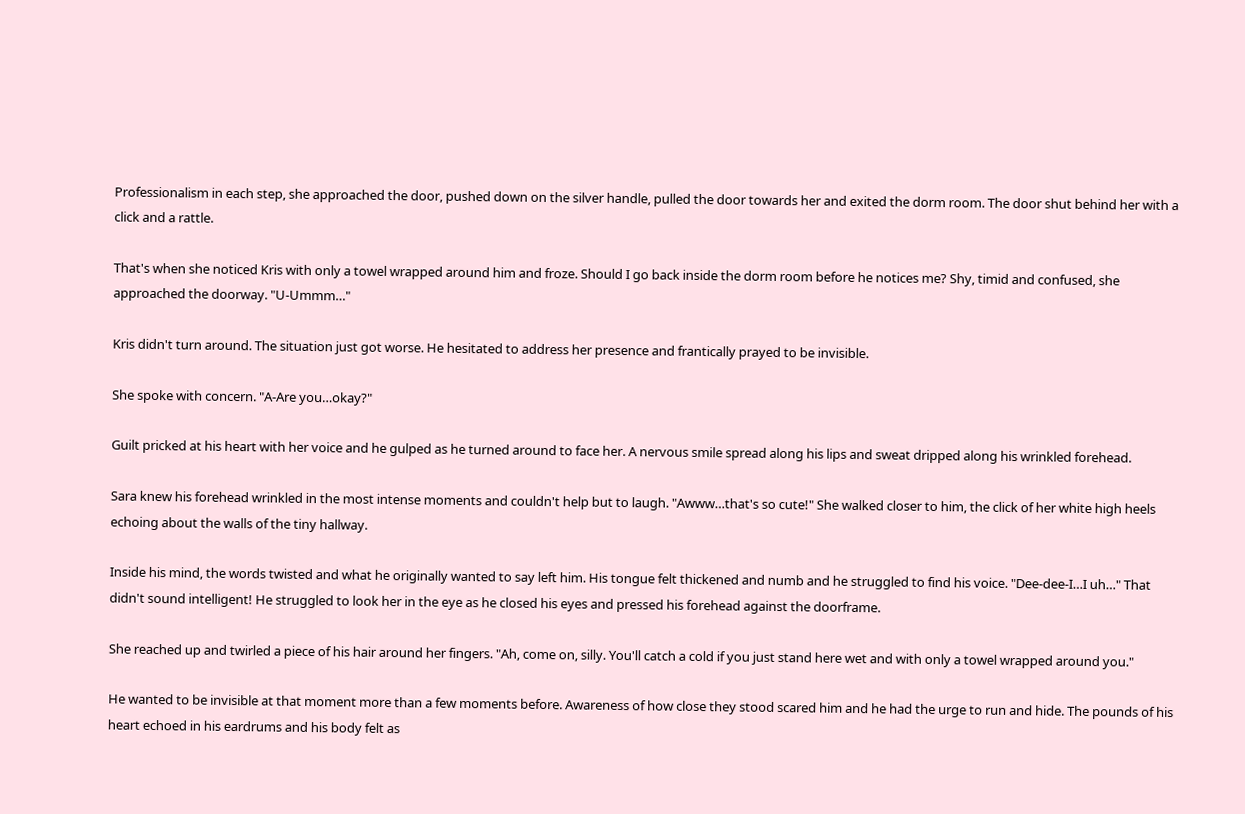Professionalism in each step, she approached the door, pushed down on the silver handle, pulled the door towards her and exited the dorm room. The door shut behind her with a click and a rattle.

That's when she noticed Kris with only a towel wrapped around him and froze. Should I go back inside the dorm room before he notices me? Shy, timid and confused, she approached the doorway. "U-Ummm…"

Kris didn't turn around. The situation just got worse. He hesitated to address her presence and frantically prayed to be invisible.

She spoke with concern. "A-Are you…okay?"

Guilt pricked at his heart with her voice and he gulped as he turned around to face her. A nervous smile spread along his lips and sweat dripped along his wrinkled forehead.

Sara knew his forehead wrinkled in the most intense moments and couldn't help but to laugh. "Awww…that's so cute!" She walked closer to him, the click of her white high heels echoing about the walls of the tiny hallway.

Inside his mind, the words twisted and what he originally wanted to say left him. His tongue felt thickened and numb and he struggled to find his voice. "Dee-dee-I…I uh…" That didn't sound intelligent! He struggled to look her in the eye as he closed his eyes and pressed his forehead against the doorframe.

She reached up and twirled a piece of his hair around her fingers. "Ah, come on, silly. You'll catch a cold if you just stand here wet and with only a towel wrapped around you."

He wanted to be invisible at that moment more than a few moments before. Awareness of how close they stood scared him and he had the urge to run and hide. The pounds of his heart echoed in his eardrums and his body felt as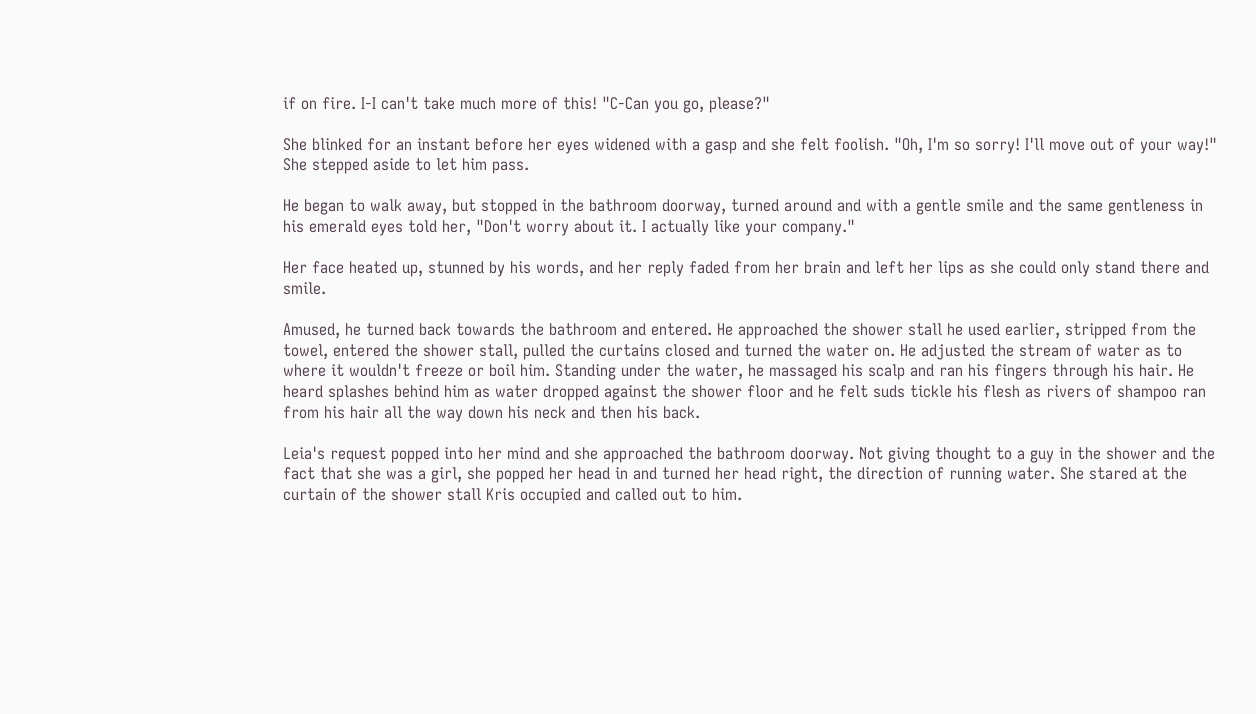if on fire. I-I can't take much more of this! "C-Can you go, please?"

She blinked for an instant before her eyes widened with a gasp and she felt foolish. "Oh, I'm so sorry! I'll move out of your way!" She stepped aside to let him pass.

He began to walk away, but stopped in the bathroom doorway, turned around and with a gentle smile and the same gentleness in his emerald eyes told her, "Don't worry about it. I actually like your company."

Her face heated up, stunned by his words, and her reply faded from her brain and left her lips as she could only stand there and smile.

Amused, he turned back towards the bathroom and entered. He approached the shower stall he used earlier, stripped from the towel, entered the shower stall, pulled the curtains closed and turned the water on. He adjusted the stream of water as to where it wouldn't freeze or boil him. Standing under the water, he massaged his scalp and ran his fingers through his hair. He heard splashes behind him as water dropped against the shower floor and he felt suds tickle his flesh as rivers of shampoo ran from his hair all the way down his neck and then his back.

Leia's request popped into her mind and she approached the bathroom doorway. Not giving thought to a guy in the shower and the fact that she was a girl, she popped her head in and turned her head right, the direction of running water. She stared at the curtain of the shower stall Kris occupied and called out to him.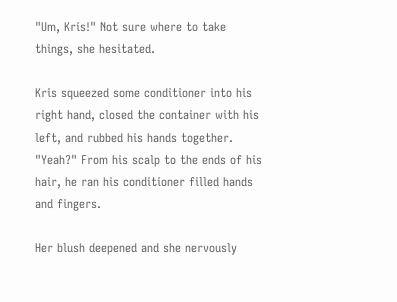"Um, Kris!" Not sure where to take things, she hesitated.

Kris squeezed some conditioner into his right hand, closed the container with his left, and rubbed his hands together. "Yeah?" From his scalp to the ends of his hair, he ran his conditioner filled hands and fingers.

Her blush deepened and she nervously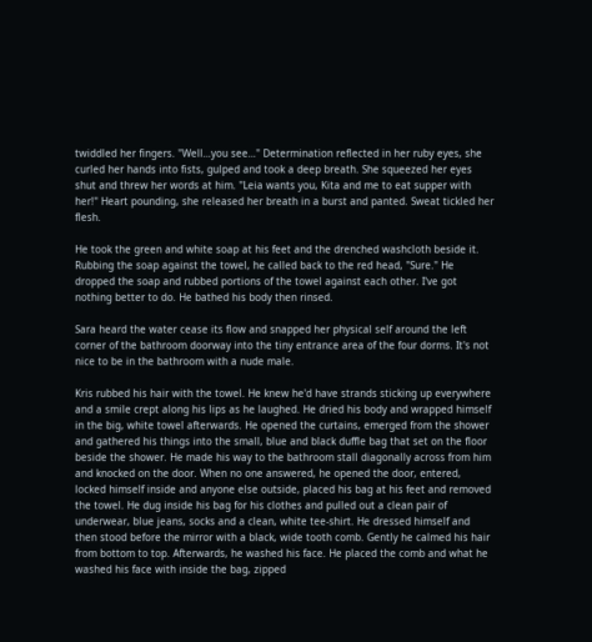twiddled her fingers. "Well…you see…" Determination reflected in her ruby eyes, she curled her hands into fists, gulped and took a deep breath. She squeezed her eyes shut and threw her words at him. "Leia wants you, Kita and me to eat supper with her!" Heart pounding, she released her breath in a burst and panted. Sweat tickled her flesh.

He took the green and white soap at his feet and the drenched washcloth beside it. Rubbing the soap against the towel, he called back to the red head, "Sure." He dropped the soap and rubbed portions of the towel against each other. I've got nothing better to do. He bathed his body then rinsed.

Sara heard the water cease its flow and snapped her physical self around the left corner of the bathroom doorway into the tiny entrance area of the four dorms. It's not nice to be in the bathroom with a nude male.

Kris rubbed his hair with the towel. He knew he'd have strands sticking up everywhere and a smile crept along his lips as he laughed. He dried his body and wrapped himself in the big, white towel afterwards. He opened the curtains, emerged from the shower and gathered his things into the small, blue and black duffle bag that set on the floor beside the shower. He made his way to the bathroom stall diagonally across from him and knocked on the door. When no one answered, he opened the door, entered, locked himself inside and anyone else outside, placed his bag at his feet and removed the towel. He dug inside his bag for his clothes and pulled out a clean pair of underwear, blue jeans, socks and a clean, white tee-shirt. He dressed himself and then stood before the mirror with a black, wide tooth comb. Gently he calmed his hair from bottom to top. Afterwards, he washed his face. He placed the comb and what he washed his face with inside the bag, zipped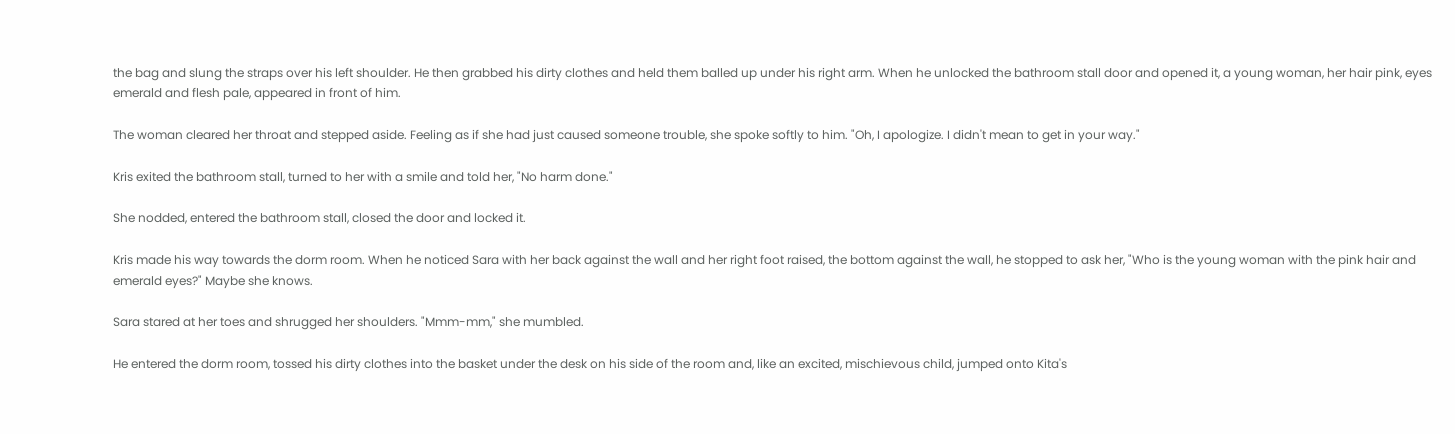the bag and slung the straps over his left shoulder. He then grabbed his dirty clothes and held them balled up under his right arm. When he unlocked the bathroom stall door and opened it, a young woman, her hair pink, eyes emerald and flesh pale, appeared in front of him.

The woman cleared her throat and stepped aside. Feeling as if she had just caused someone trouble, she spoke softly to him. "Oh, I apologize. I didn't mean to get in your way."

Kris exited the bathroom stall, turned to her with a smile and told her, "No harm done."

She nodded, entered the bathroom stall, closed the door and locked it.

Kris made his way towards the dorm room. When he noticed Sara with her back against the wall and her right foot raised, the bottom against the wall, he stopped to ask her, "Who is the young woman with the pink hair and emerald eyes?" Maybe she knows.

Sara stared at her toes and shrugged her shoulders. "Mmm-mm," she mumbled.

He entered the dorm room, tossed his dirty clothes into the basket under the desk on his side of the room and, like an excited, mischievous child, jumped onto Kita's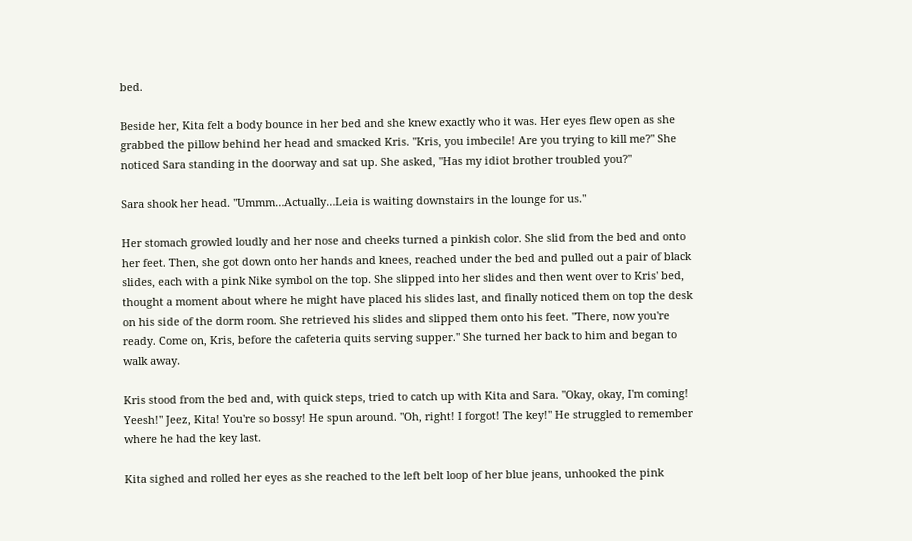bed.

Beside her, Kita felt a body bounce in her bed and she knew exactly who it was. Her eyes flew open as she grabbed the pillow behind her head and smacked Kris. "Kris, you imbecile! Are you trying to kill me?" She noticed Sara standing in the doorway and sat up. She asked, "Has my idiot brother troubled you?"

Sara shook her head. "Ummm…Actually…Leia is waiting downstairs in the lounge for us."

Her stomach growled loudly and her nose and cheeks turned a pinkish color. She slid from the bed and onto her feet. Then, she got down onto her hands and knees, reached under the bed and pulled out a pair of black slides, each with a pink Nike symbol on the top. She slipped into her slides and then went over to Kris' bed, thought a moment about where he might have placed his slides last, and finally noticed them on top the desk on his side of the dorm room. She retrieved his slides and slipped them onto his feet. "There, now you're ready. Come on, Kris, before the cafeteria quits serving supper." She turned her back to him and began to walk away.

Kris stood from the bed and, with quick steps, tried to catch up with Kita and Sara. "Okay, okay, I'm coming! Yeesh!" Jeez, Kita! You're so bossy! He spun around. "Oh, right! I forgot! The key!" He struggled to remember where he had the key last.

Kita sighed and rolled her eyes as she reached to the left belt loop of her blue jeans, unhooked the pink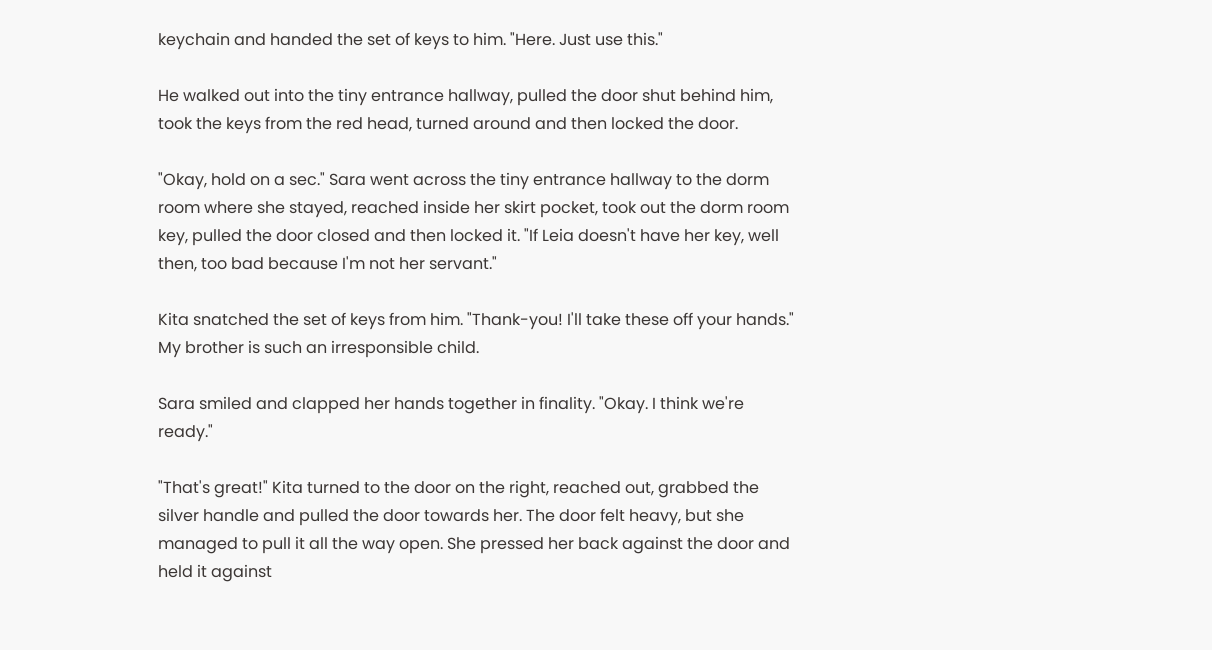keychain and handed the set of keys to him. "Here. Just use this."

He walked out into the tiny entrance hallway, pulled the door shut behind him, took the keys from the red head, turned around and then locked the door.

"Okay, hold on a sec." Sara went across the tiny entrance hallway to the dorm room where she stayed, reached inside her skirt pocket, took out the dorm room key, pulled the door closed and then locked it. "If Leia doesn't have her key, well then, too bad because I'm not her servant."

Kita snatched the set of keys from him. "Thank-you! I'll take these off your hands." My brother is such an irresponsible child.

Sara smiled and clapped her hands together in finality. "Okay. I think we're ready."

"That's great!" Kita turned to the door on the right, reached out, grabbed the silver handle and pulled the door towards her. The door felt heavy, but she managed to pull it all the way open. She pressed her back against the door and held it against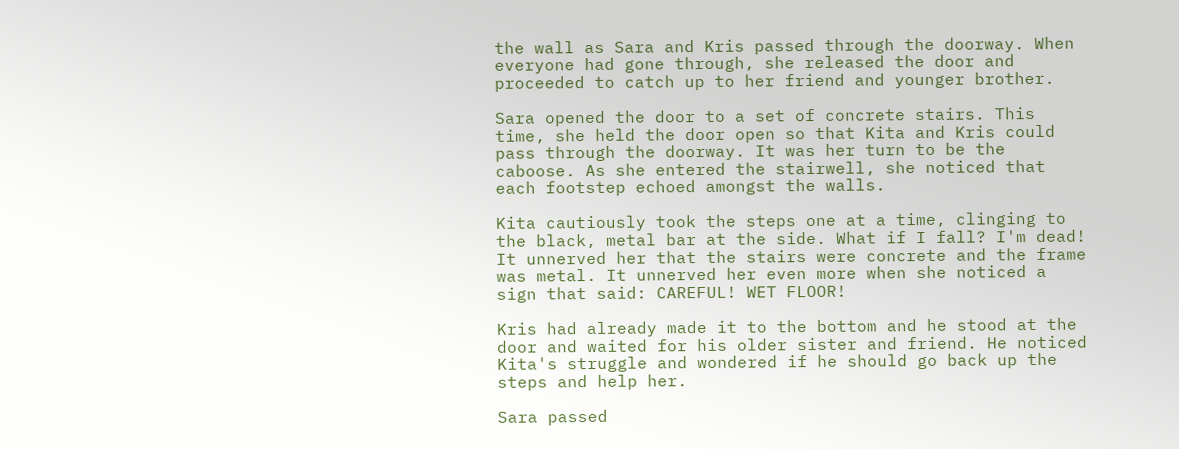the wall as Sara and Kris passed through the doorway. When everyone had gone through, she released the door and proceeded to catch up to her friend and younger brother.

Sara opened the door to a set of concrete stairs. This time, she held the door open so that Kita and Kris could pass through the doorway. It was her turn to be the caboose. As she entered the stairwell, she noticed that each footstep echoed amongst the walls.

Kita cautiously took the steps one at a time, clinging to the black, metal bar at the side. What if I fall? I'm dead! It unnerved her that the stairs were concrete and the frame was metal. It unnerved her even more when she noticed a sign that said: CAREFUL! WET FLOOR!

Kris had already made it to the bottom and he stood at the door and waited for his older sister and friend. He noticed Kita's struggle and wondered if he should go back up the steps and help her.

Sara passed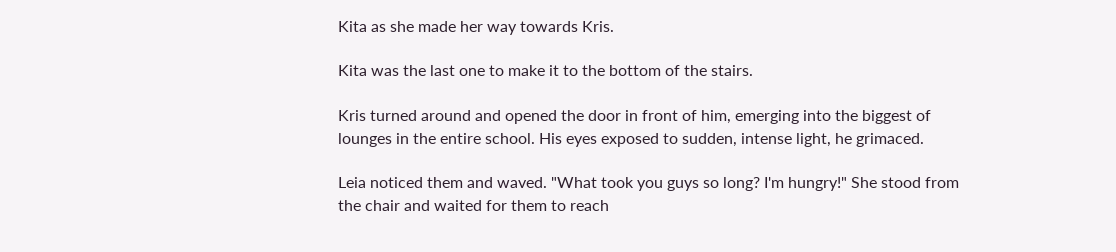Kita as she made her way towards Kris.

Kita was the last one to make it to the bottom of the stairs.

Kris turned around and opened the door in front of him, emerging into the biggest of lounges in the entire school. His eyes exposed to sudden, intense light, he grimaced.

Leia noticed them and waved. "What took you guys so long? I'm hungry!" She stood from the chair and waited for them to reach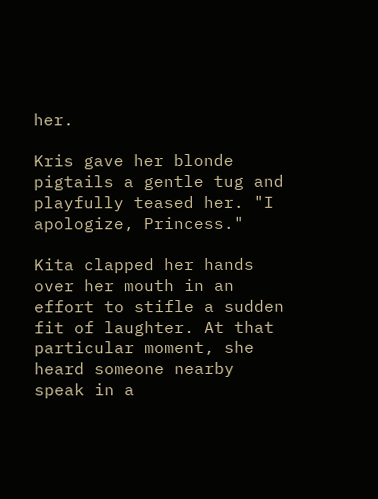her.

Kris gave her blonde pigtails a gentle tug and playfully teased her. "I apologize, Princess."

Kita clapped her hands over her mouth in an effort to stifle a sudden fit of laughter. At that particular moment, she heard someone nearby speak in a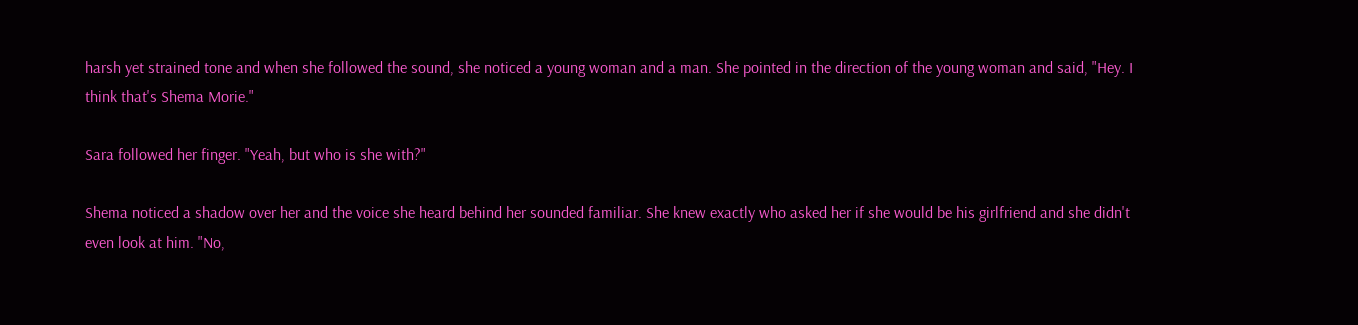harsh yet strained tone and when she followed the sound, she noticed a young woman and a man. She pointed in the direction of the young woman and said, "Hey. I think that's Shema Morie."

Sara followed her finger. "Yeah, but who is she with?"

Shema noticed a shadow over her and the voice she heard behind her sounded familiar. She knew exactly who asked her if she would be his girlfriend and she didn't even look at him. "No,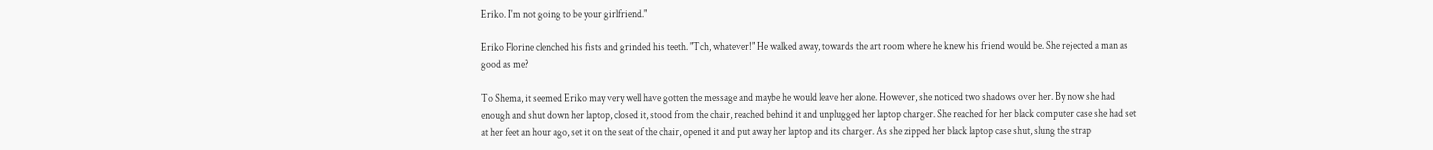Eriko. I'm not going to be your girlfriend."

Eriko Florine clenched his fists and grinded his teeth. "Tch, whatever!" He walked away, towards the art room where he knew his friend would be. She rejected a man as good as me?

To Shema, it seemed Eriko may very well have gotten the message and maybe he would leave her alone. However, she noticed two shadows over her. By now she had enough and shut down her laptop, closed it, stood from the chair, reached behind it and unplugged her laptop charger. She reached for her black computer case she had set at her feet an hour ago, set it on the seat of the chair, opened it and put away her laptop and its charger. As she zipped her black laptop case shut, slung the strap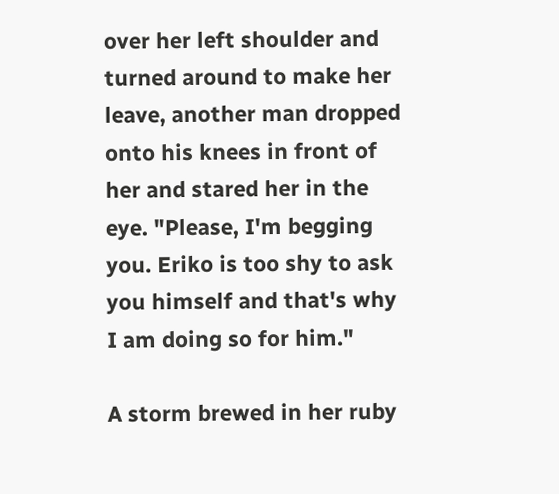over her left shoulder and turned around to make her leave, another man dropped onto his knees in front of her and stared her in the eye. "Please, I'm begging you. Eriko is too shy to ask you himself and that's why I am doing so for him."

A storm brewed in her ruby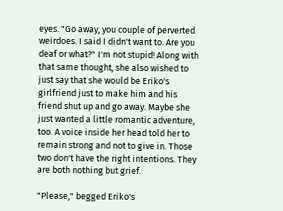eyes. "Go away, you couple of perverted weirdoes. I said I didn't want to. Are you deaf or what?" I'm not stupid! Along with that same thought, she also wished to just say that she would be Eriko's girlfriend just to make him and his friend shut up and go away. Maybe she just wanted a little romantic adventure, too. A voice inside her head told her to remain strong and not to give in. Those two don't have the right intentions. They are both nothing but grief.

"Please," begged Eriko's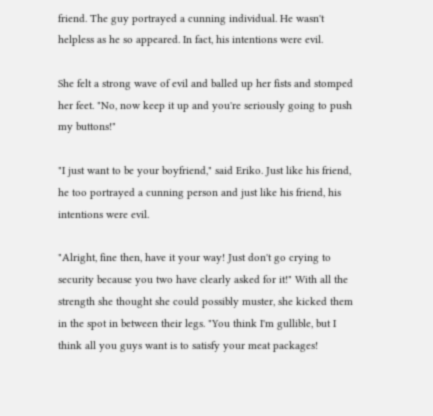friend. The guy portrayed a cunning individual. He wasn't helpless as he so appeared. In fact, his intentions were evil.

She felt a strong wave of evil and balled up her fists and stomped her feet. "No, now keep it up and you're seriously going to push my buttons!"

"I just want to be your boyfriend," said Eriko. Just like his friend, he too portrayed a cunning person and just like his friend, his intentions were evil.

"Alright, fine then, have it your way! Just don't go crying to security because you two have clearly asked for it!" With all the strength she thought she could possibly muster, she kicked them in the spot in between their legs. "You think I'm gullible, but I think all you guys want is to satisfy your meat packages!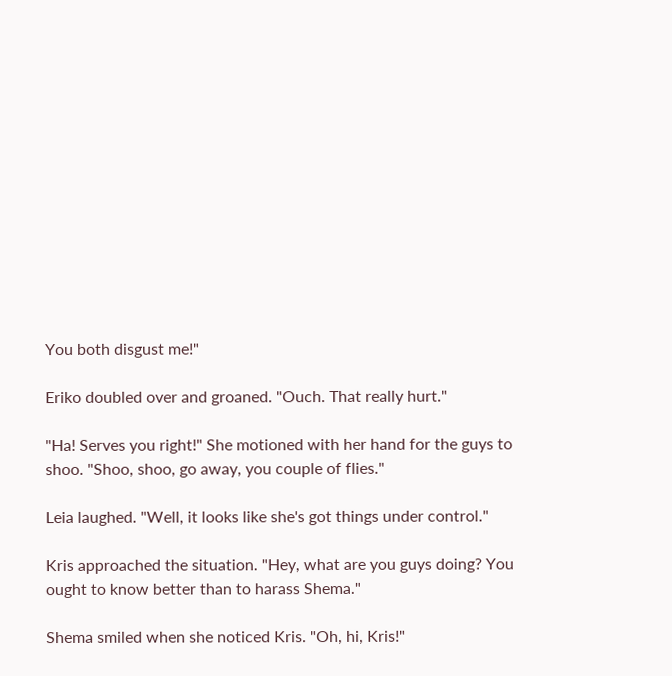You both disgust me!"

Eriko doubled over and groaned. "Ouch. That really hurt."

"Ha! Serves you right!" She motioned with her hand for the guys to shoo. "Shoo, shoo, go away, you couple of flies."

Leia laughed. "Well, it looks like she's got things under control."

Kris approached the situation. "Hey, what are you guys doing? You ought to know better than to harass Shema."

Shema smiled when she noticed Kris. "Oh, hi, Kris!"